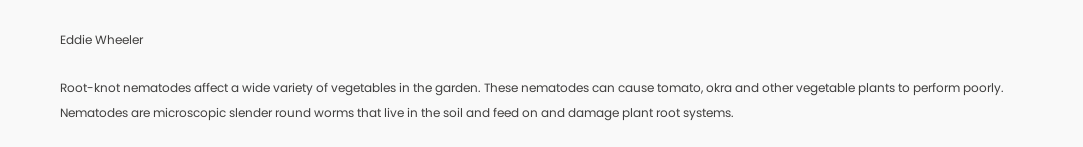Eddie Wheeler

Root-knot nematodes affect a wide variety of vegetables in the garden. These nematodes can cause tomato, okra and other vegetable plants to perform poorly. Nematodes are microscopic slender round worms that live in the soil and feed on and damage plant root systems.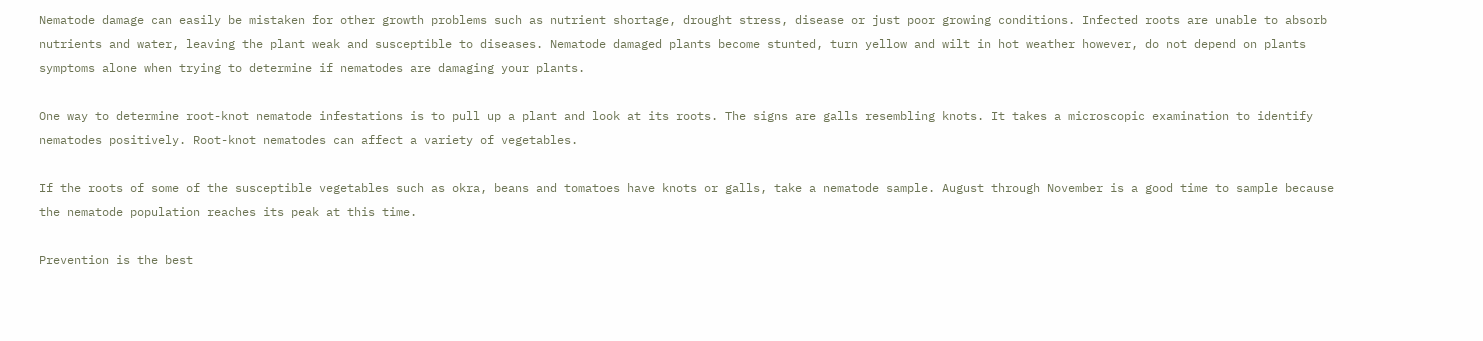Nematode damage can easily be mistaken for other growth problems such as nutrient shortage, drought stress, disease or just poor growing conditions. Infected roots are unable to absorb nutrients and water, leaving the plant weak and susceptible to diseases. Nematode damaged plants become stunted, turn yellow and wilt in hot weather however, do not depend on plants symptoms alone when trying to determine if nematodes are damaging your plants.

One way to determine root-knot nematode infestations is to pull up a plant and look at its roots. The signs are galls resembling knots. It takes a microscopic examination to identify nematodes positively. Root-knot nematodes can affect a variety of vegetables.

If the roots of some of the susceptible vegetables such as okra, beans and tomatoes have knots or galls, take a nematode sample. August through November is a good time to sample because the nematode population reaches its peak at this time.

Prevention is the best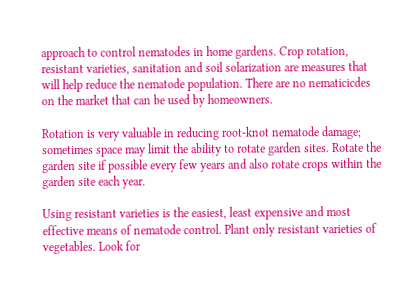approach to control nematodes in home gardens. Crop rotation, resistant varieties, sanitation and soil solarization are measures that will help reduce the nematode population. There are no nematicicdes on the market that can be used by homeowners.

Rotation is very valuable in reducing root-knot nematode damage; sometimes space may limit the ability to rotate garden sites. Rotate the garden site if possible every few years and also rotate crops within the garden site each year.

Using resistant varieties is the easiest, least expensive and most effective means of nematode control. Plant only resistant varieties of vegetables. Look for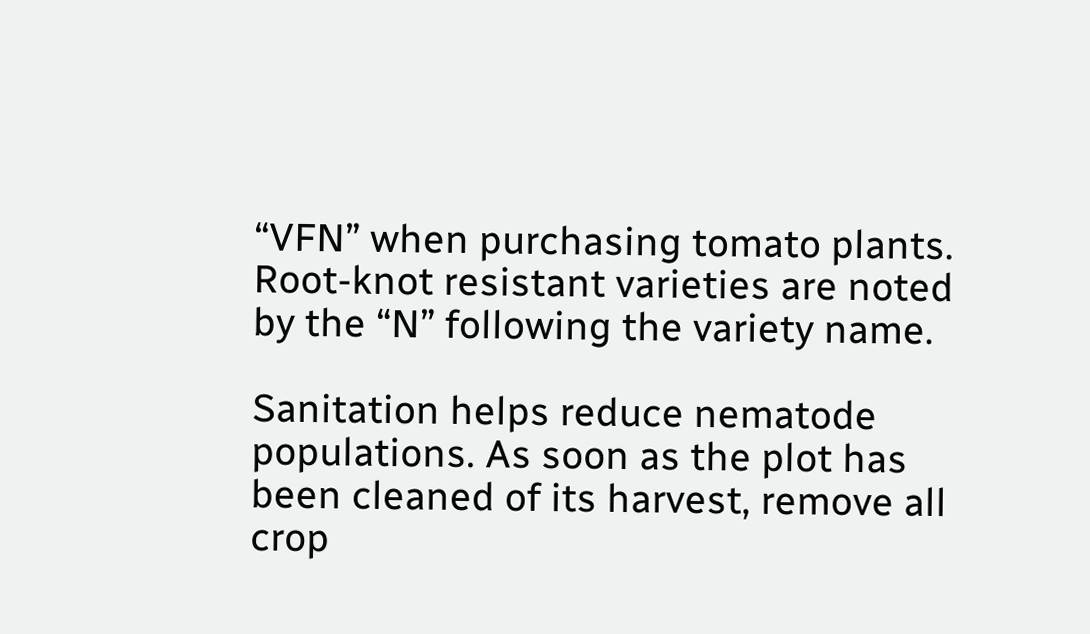“VFN” when purchasing tomato plants. Root-knot resistant varieties are noted by the “N” following the variety name.

Sanitation helps reduce nematode populations. As soon as the plot has been cleaned of its harvest, remove all crop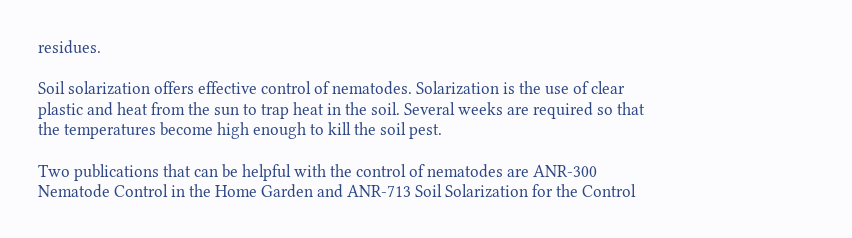residues.

Soil solarization offers effective control of nematodes. Solarization is the use of clear plastic and heat from the sun to trap heat in the soil. Several weeks are required so that the temperatures become high enough to kill the soil pest.

Two publications that can be helpful with the control of nematodes are ANR-300 Nematode Control in the Home Garden and ANR-713 Soil Solarization for the Control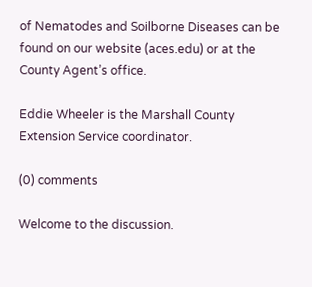of Nematodes and Soilborne Diseases can be found on our website (aces.edu) or at the County Agent’s office.

Eddie Wheeler is the Marshall County Extension Service coordinator.

(0) comments

Welcome to the discussion.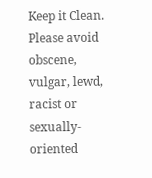Keep it Clean. Please avoid obscene, vulgar, lewd, racist or sexually-oriented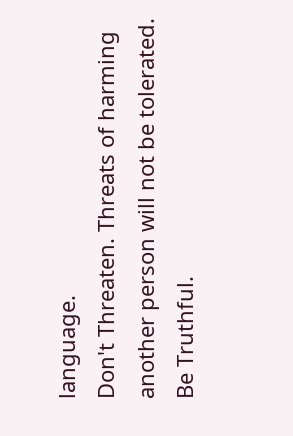language.
Don't Threaten. Threats of harming another person will not be tolerated.
Be Truthful.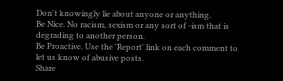Don't knowingly lie about anyone or anything.
Be Nice. No racism, sexism or any sort of -ism that is degrading to another person.
Be Proactive. Use the 'Report' link on each comment to let us know of abusive posts.
Share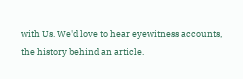with Us. We'd love to hear eyewitness accounts, the history behind an article.